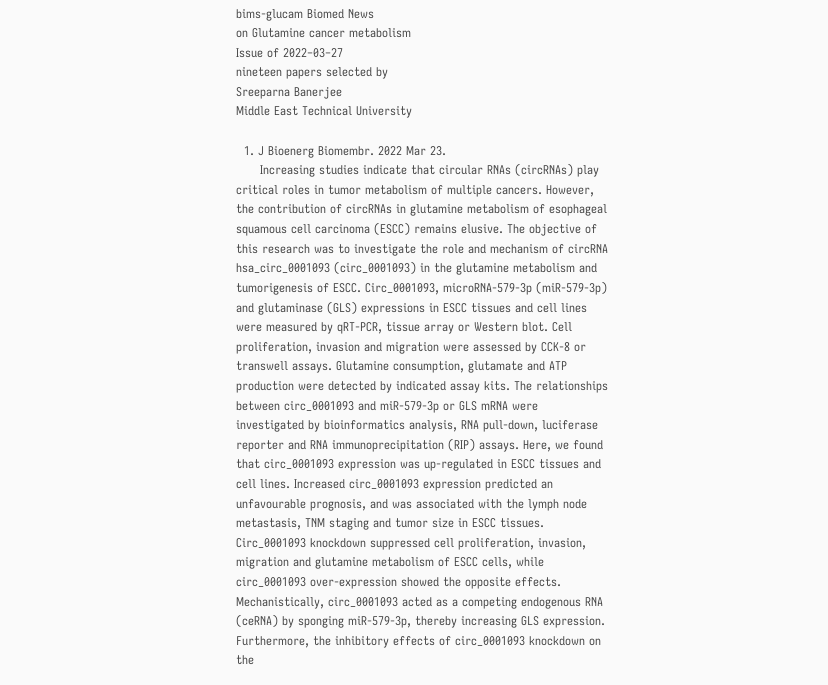bims-glucam Biomed News
on Glutamine cancer metabolism
Issue of 2022‒03‒27
nineteen papers selected by
Sreeparna Banerjee
Middle East Technical University

  1. J Bioenerg Biomembr. 2022 Mar 23.
      Increasing studies indicate that circular RNAs (circRNAs) play critical roles in tumor metabolism of multiple cancers. However, the contribution of circRNAs in glutamine metabolism of esophageal squamous cell carcinoma (ESCC) remains elusive. The objective of this research was to investigate the role and mechanism of circRNA hsa_circ_0001093 (circ_0001093) in the glutamine metabolism and tumorigenesis of ESCC. Circ_0001093, microRNA-579-3p (miR-579-3p) and glutaminase (GLS) expressions in ESCC tissues and cell lines were measured by qRT-PCR, tissue array or Western blot. Cell proliferation, invasion and migration were assessed by CCK-8 or transwell assays. Glutamine consumption, glutamate and ATP production were detected by indicated assay kits. The relationships between circ_0001093 and miR-579-3p or GLS mRNA were investigated by bioinformatics analysis, RNA pull-down, luciferase reporter and RNA immunoprecipitation (RIP) assays. Here, we found that circ_0001093 expression was up-regulated in ESCC tissues and cell lines. Increased circ_0001093 expression predicted an unfavourable prognosis, and was associated with the lymph node metastasis, TNM staging and tumor size in ESCC tissues. Circ_0001093 knockdown suppressed cell proliferation, invasion, migration and glutamine metabolism of ESCC cells, while circ_0001093 over-expression showed the opposite effects. Mechanistically, circ_0001093 acted as a competing endogenous RNA (ceRNA) by sponging miR-579-3p, thereby increasing GLS expression. Furthermore, the inhibitory effects of circ_0001093 knockdown on the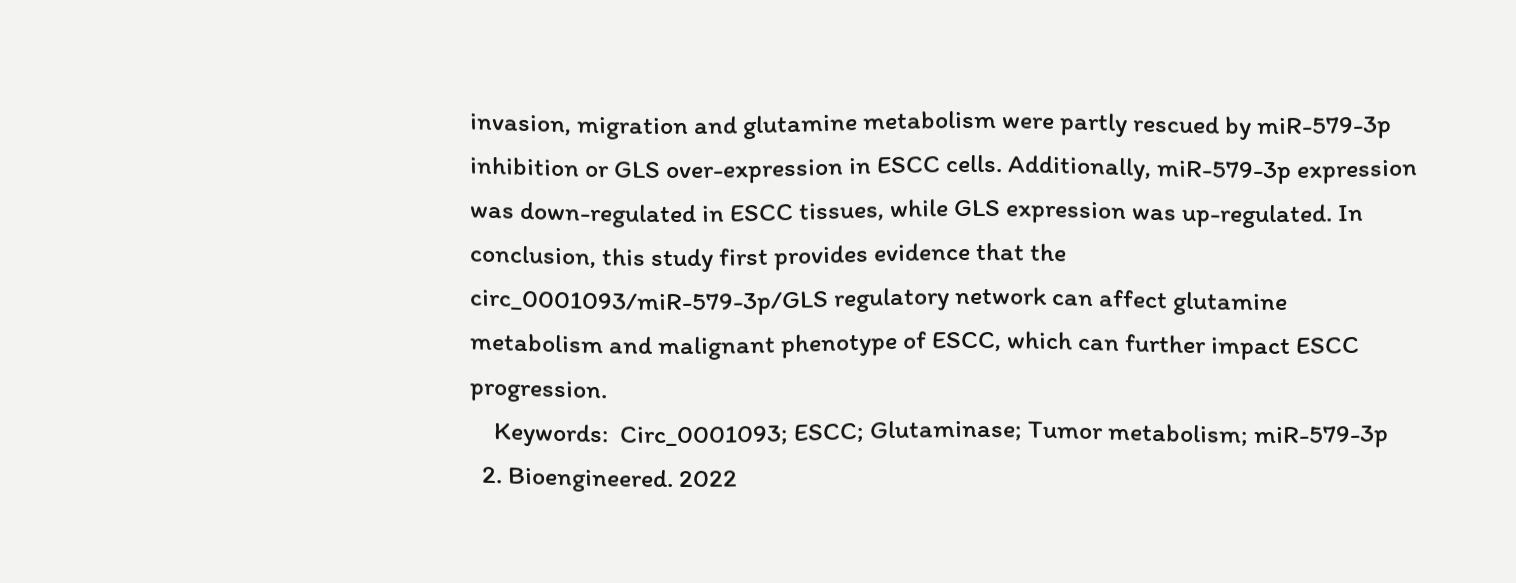invasion, migration and glutamine metabolism were partly rescued by miR-579-3p inhibition or GLS over-expression in ESCC cells. Additionally, miR-579-3p expression was down-regulated in ESCC tissues, while GLS expression was up-regulated. In conclusion, this study first provides evidence that the circ_0001093/miR-579-3p/GLS regulatory network can affect glutamine metabolism and malignant phenotype of ESCC, which can further impact ESCC progression.
    Keywords:  Circ_0001093; ESCC; Glutaminase; Tumor metabolism; miR-579-3p
  2. Bioengineered. 2022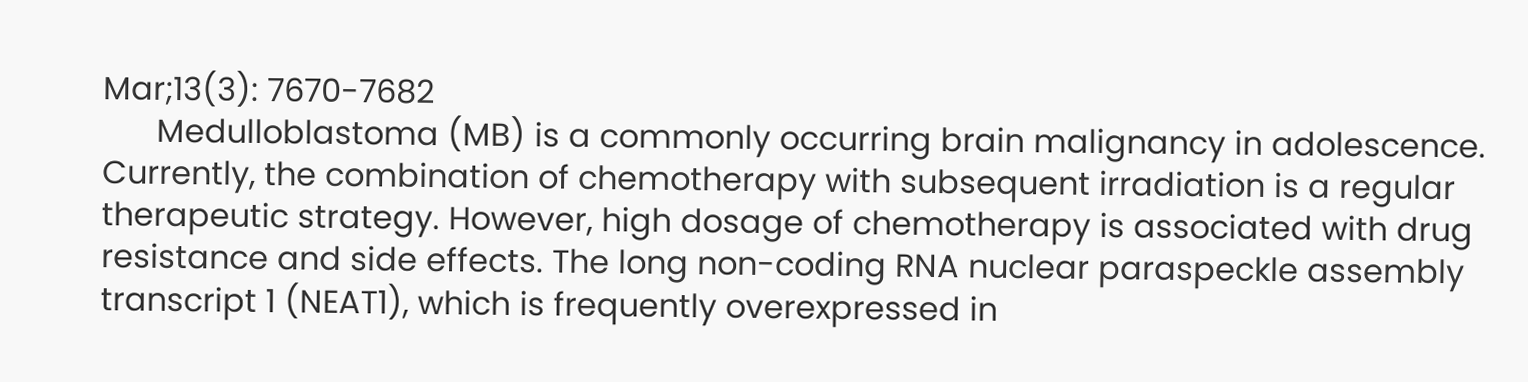Mar;13(3): 7670-7682
      Medulloblastoma (MB) is a commonly occurring brain malignancy in adolescence. Currently, the combination of chemotherapy with subsequent irradiation is a regular therapeutic strategy. However, high dosage of chemotherapy is associated with drug resistance and side effects. The long non-coding RNA nuclear paraspeckle assembly transcript 1 (NEAT1), which is frequently overexpressed in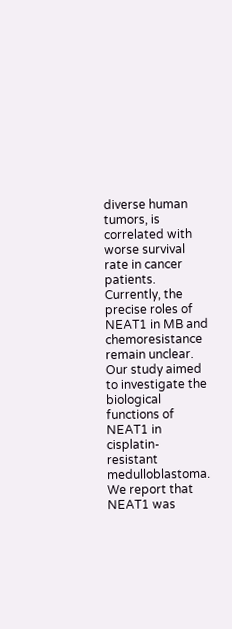diverse human tumors, is correlated with worse survival rate in cancer patients. Currently, the precise roles of NEAT1 in MB and chemoresistance remain unclear. Our study aimed to investigate the biological functions of NEAT1 in cisplatin-resistant medulloblastoma. We report that NEAT1 was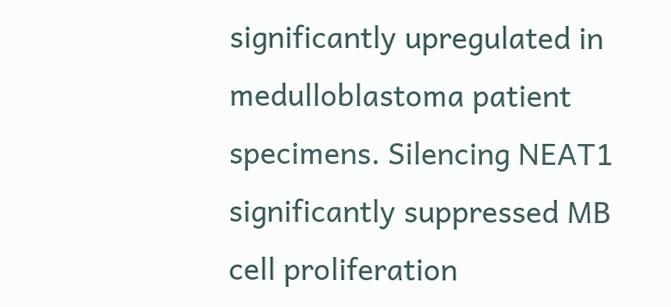significantly upregulated in medulloblastoma patient specimens. Silencing NEAT1 significantly suppressed MB cell proliferation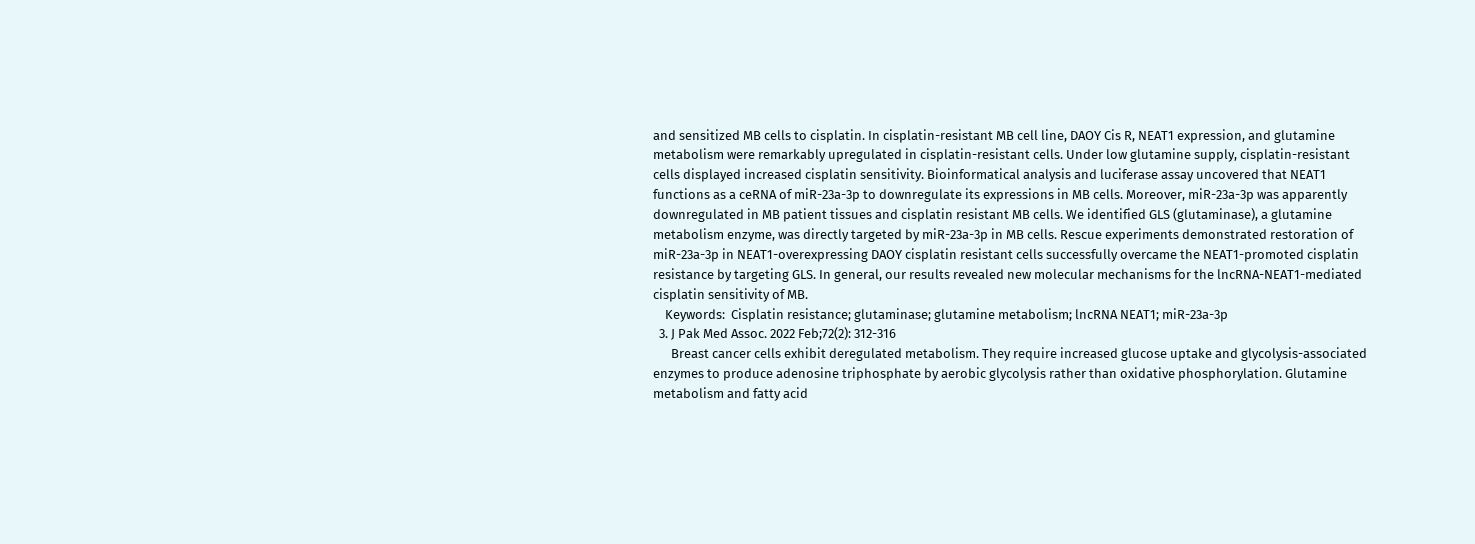and sensitized MB cells to cisplatin. In cisplatin-resistant MB cell line, DAOY Cis R, NEAT1 expression, and glutamine metabolism were remarkably upregulated in cisplatin-resistant cells. Under low glutamine supply, cisplatin-resistant cells displayed increased cisplatin sensitivity. Bioinformatical analysis and luciferase assay uncovered that NEAT1 functions as a ceRNA of miR-23a-3p to downregulate its expressions in MB cells. Moreover, miR-23a-3p was apparently downregulated in MB patient tissues and cisplatin resistant MB cells. We identified GLS (glutaminase), a glutamine metabolism enzyme, was directly targeted by miR-23a-3p in MB cells. Rescue experiments demonstrated restoration of miR-23a-3p in NEAT1-overexpressing DAOY cisplatin resistant cells successfully overcame the NEAT1-promoted cisplatin resistance by targeting GLS. In general, our results revealed new molecular mechanisms for the lncRNA-NEAT1-mediated cisplatin sensitivity of MB.
    Keywords:  Cisplatin resistance; glutaminase; glutamine metabolism; lncRNA NEAT1; miR-23a-3p
  3. J Pak Med Assoc. 2022 Feb;72(2): 312-316
      Breast cancer cells exhibit deregulated metabolism. They require increased glucose uptake and glycolysis-associated enzymes to produce adenosine triphosphate by aerobic glycolysis rather than oxidative phosphorylation. Glutamine metabolism and fatty acid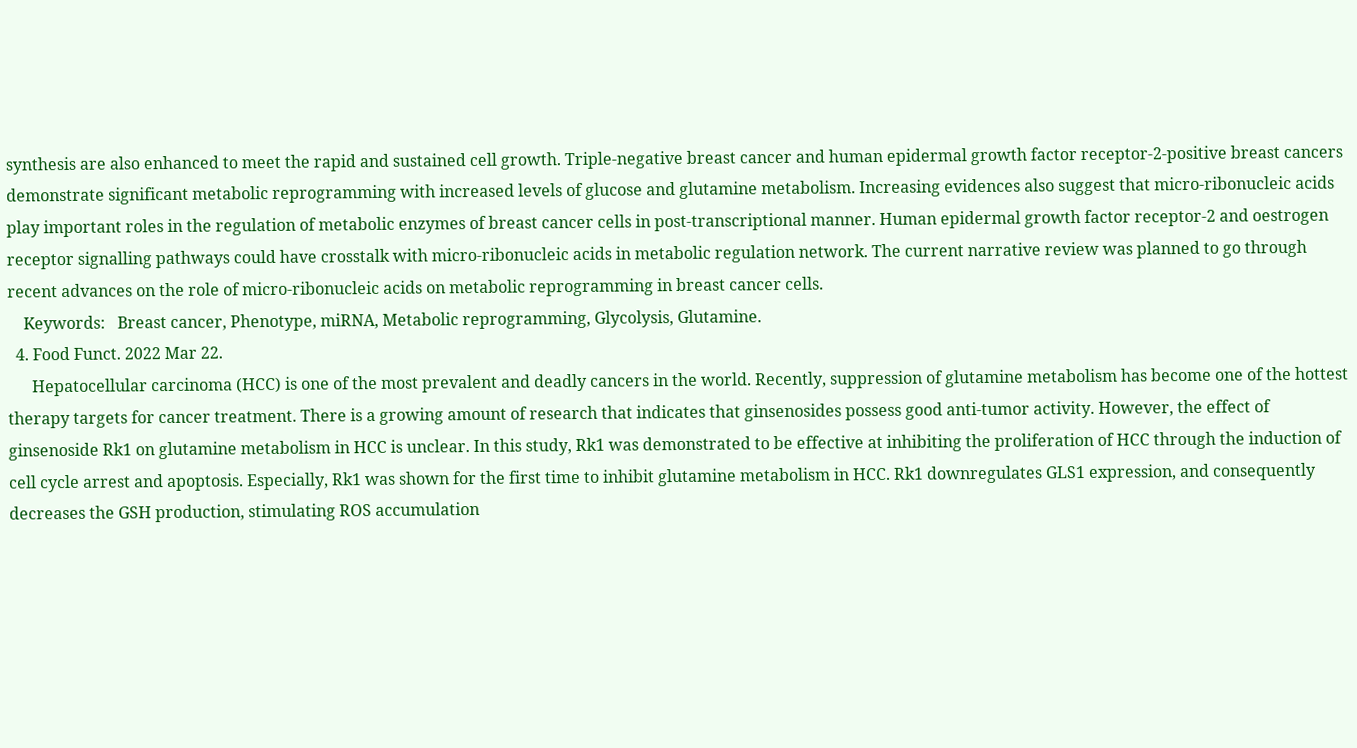synthesis are also enhanced to meet the rapid and sustained cell growth. Triple-negative breast cancer and human epidermal growth factor receptor-2-positive breast cancers demonstrate significant metabolic reprogramming with increased levels of glucose and glutamine metabolism. Increasing evidences also suggest that micro-ribonucleic acids play important roles in the regulation of metabolic enzymes of breast cancer cells in post-transcriptional manner. Human epidermal growth factor receptor-2 and oestrogen receptor signalling pathways could have crosstalk with micro-ribonucleic acids in metabolic regulation network. The current narrative review was planned to go through recent advances on the role of micro-ribonucleic acids on metabolic reprogramming in breast cancer cells.
    Keywords:   Breast cancer, Phenotype, miRNA, Metabolic reprogramming, Glycolysis, Glutamine.
  4. Food Funct. 2022 Mar 22.
      Hepatocellular carcinoma (HCC) is one of the most prevalent and deadly cancers in the world. Recently, suppression of glutamine metabolism has become one of the hottest therapy targets for cancer treatment. There is a growing amount of research that indicates that ginsenosides possess good anti-tumor activity. However, the effect of ginsenoside Rk1 on glutamine metabolism in HCC is unclear. In this study, Rk1 was demonstrated to be effective at inhibiting the proliferation of HCC through the induction of cell cycle arrest and apoptosis. Especially, Rk1 was shown for the first time to inhibit glutamine metabolism in HCC. Rk1 downregulates GLS1 expression, and consequently decreases the GSH production, stimulating ROS accumulation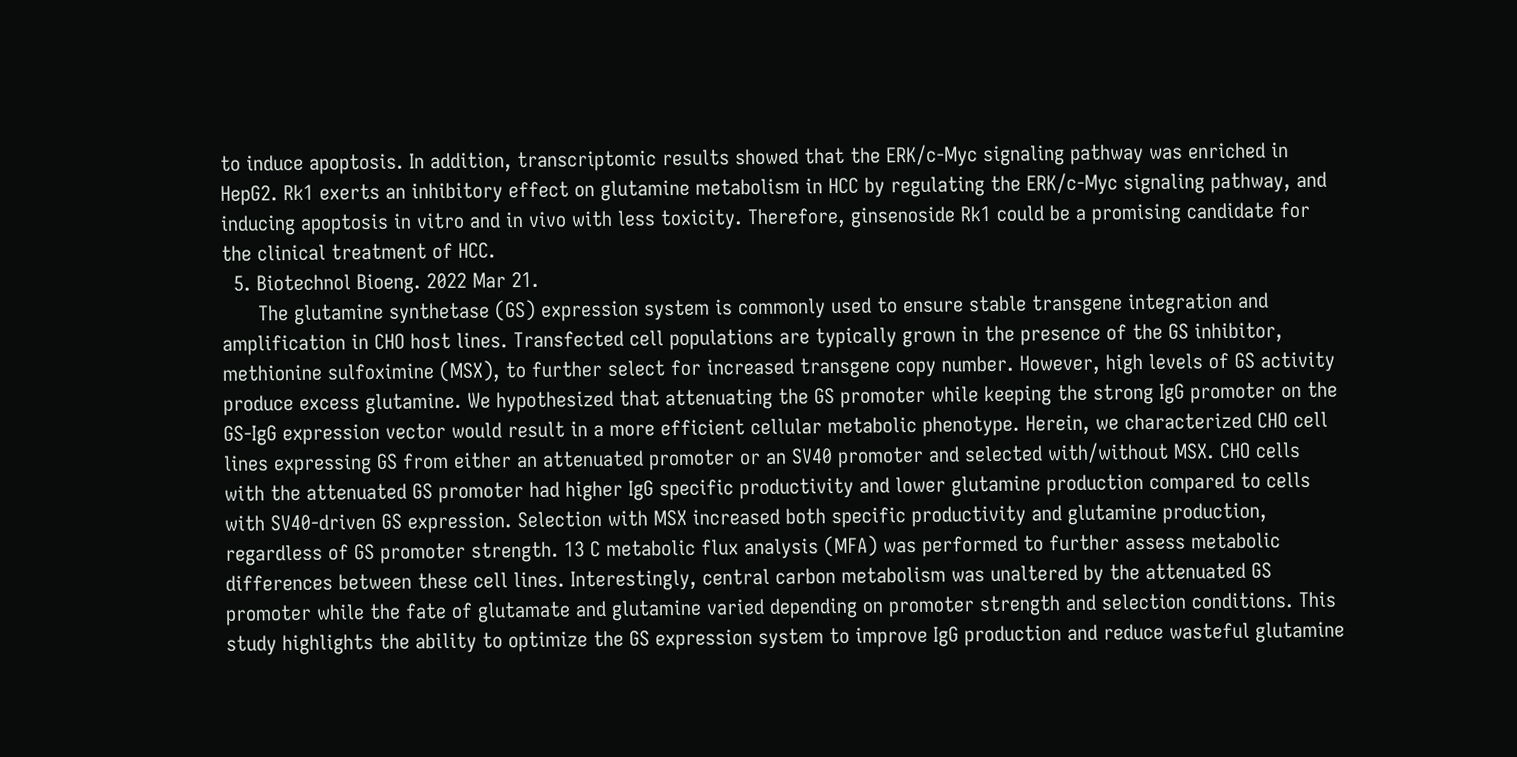to induce apoptosis. In addition, transcriptomic results showed that the ERK/c-Myc signaling pathway was enriched in HepG2. Rk1 exerts an inhibitory effect on glutamine metabolism in HCC by regulating the ERK/c-Myc signaling pathway, and inducing apoptosis in vitro and in vivo with less toxicity. Therefore, ginsenoside Rk1 could be a promising candidate for the clinical treatment of HCC.
  5. Biotechnol Bioeng. 2022 Mar 21.
      The glutamine synthetase (GS) expression system is commonly used to ensure stable transgene integration and amplification in CHO host lines. Transfected cell populations are typically grown in the presence of the GS inhibitor, methionine sulfoximine (MSX), to further select for increased transgene copy number. However, high levels of GS activity produce excess glutamine. We hypothesized that attenuating the GS promoter while keeping the strong IgG promoter on the GS-IgG expression vector would result in a more efficient cellular metabolic phenotype. Herein, we characterized CHO cell lines expressing GS from either an attenuated promoter or an SV40 promoter and selected with/without MSX. CHO cells with the attenuated GS promoter had higher IgG specific productivity and lower glutamine production compared to cells with SV40-driven GS expression. Selection with MSX increased both specific productivity and glutamine production, regardless of GS promoter strength. 13 C metabolic flux analysis (MFA) was performed to further assess metabolic differences between these cell lines. Interestingly, central carbon metabolism was unaltered by the attenuated GS promoter while the fate of glutamate and glutamine varied depending on promoter strength and selection conditions. This study highlights the ability to optimize the GS expression system to improve IgG production and reduce wasteful glutamine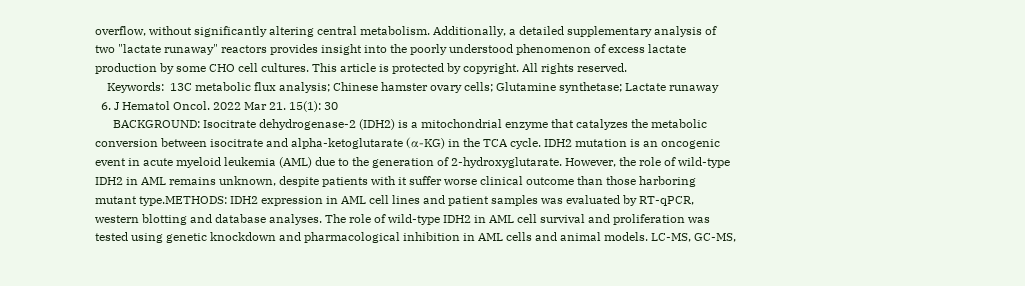overflow, without significantly altering central metabolism. Additionally, a detailed supplementary analysis of two "lactate runaway" reactors provides insight into the poorly understood phenomenon of excess lactate production by some CHO cell cultures. This article is protected by copyright. All rights reserved.
    Keywords:  13C metabolic flux analysis; Chinese hamster ovary cells; Glutamine synthetase; Lactate runaway
  6. J Hematol Oncol. 2022 Mar 21. 15(1): 30
      BACKGROUND: Isocitrate dehydrogenase-2 (IDH2) is a mitochondrial enzyme that catalyzes the metabolic conversion between isocitrate and alpha-ketoglutarate (α-KG) in the TCA cycle. IDH2 mutation is an oncogenic event in acute myeloid leukemia (AML) due to the generation of 2-hydroxyglutarate. However, the role of wild-type IDH2 in AML remains unknown, despite patients with it suffer worse clinical outcome than those harboring mutant type.METHODS: IDH2 expression in AML cell lines and patient samples was evaluated by RT-qPCR, western blotting and database analyses. The role of wild-type IDH2 in AML cell survival and proliferation was tested using genetic knockdown and pharmacological inhibition in AML cells and animal models. LC-MS, GC-MS,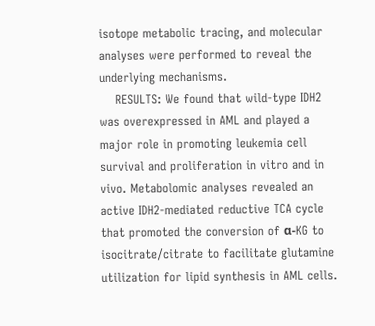isotope metabolic tracing, and molecular analyses were performed to reveal the underlying mechanisms.
    RESULTS: We found that wild-type IDH2 was overexpressed in AML and played a major role in promoting leukemia cell survival and proliferation in vitro and in vivo. Metabolomic analyses revealed an active IDH2-mediated reductive TCA cycle that promoted the conversion of α-KG to isocitrate/citrate to facilitate glutamine utilization for lipid synthesis in AML cells.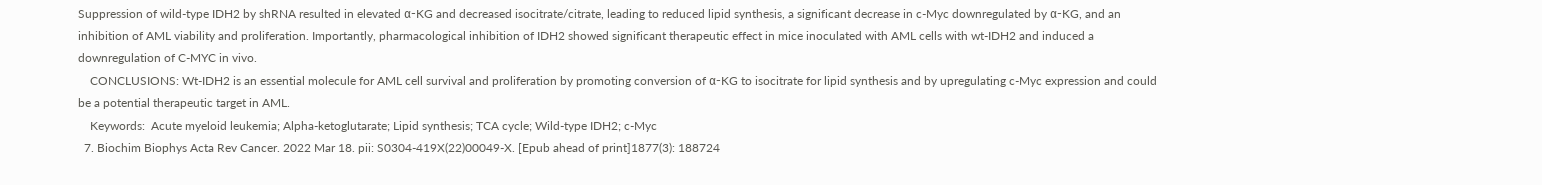Suppression of wild-type IDH2 by shRNA resulted in elevated α-KG and decreased isocitrate/citrate, leading to reduced lipid synthesis, a significant decrease in c-Myc downregulated by α-KG, and an inhibition of AML viability and proliferation. Importantly, pharmacological inhibition of IDH2 showed significant therapeutic effect in mice inoculated with AML cells with wt-IDH2 and induced a downregulation of C-MYC in vivo.
    CONCLUSIONS: Wt-IDH2 is an essential molecule for AML cell survival and proliferation by promoting conversion of α-KG to isocitrate for lipid synthesis and by upregulating c-Myc expression and could be a potential therapeutic target in AML.
    Keywords:  Acute myeloid leukemia; Alpha-ketoglutarate; Lipid synthesis; TCA cycle; Wild-type IDH2; c-Myc
  7. Biochim Biophys Acta Rev Cancer. 2022 Mar 18. pii: S0304-419X(22)00049-X. [Epub ahead of print]1877(3): 188724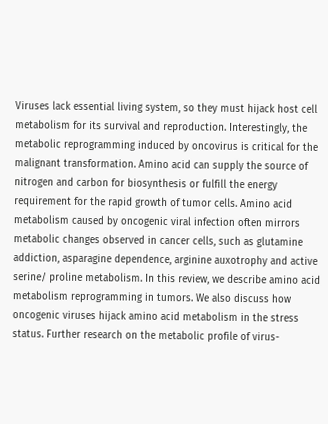Viruses lack essential living system, so they must hijack host cell metabolism for its survival and reproduction. Interestingly, the metabolic reprogramming induced by oncovirus is critical for the malignant transformation. Amino acid can supply the source of nitrogen and carbon for biosynthesis or fulfill the energy requirement for the rapid growth of tumor cells. Amino acid metabolism caused by oncogenic viral infection often mirrors metabolic changes observed in cancer cells, such as glutamine addiction, asparagine dependence, arginine auxotrophy and active serine/ proline metabolism. In this review, we describe amino acid metabolism reprogramming in tumors. We also discuss how oncogenic viruses hijack amino acid metabolism in the stress status. Further research on the metabolic profile of virus-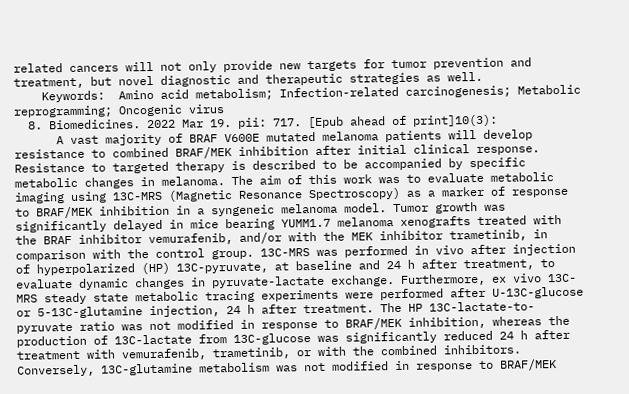related cancers will not only provide new targets for tumor prevention and treatment, but novel diagnostic and therapeutic strategies as well.
    Keywords:  Amino acid metabolism; Infection-related carcinogenesis; Metabolic reprogramming; Oncogenic virus
  8. Biomedicines. 2022 Mar 19. pii: 717. [Epub ahead of print]10(3):
      A vast majority of BRAF V600E mutated melanoma patients will develop resistance to combined BRAF/MEK inhibition after initial clinical response. Resistance to targeted therapy is described to be accompanied by specific metabolic changes in melanoma. The aim of this work was to evaluate metabolic imaging using 13C-MRS (Magnetic Resonance Spectroscopy) as a marker of response to BRAF/MEK inhibition in a syngeneic melanoma model. Tumor growth was significantly delayed in mice bearing YUMM1.7 melanoma xenografts treated with the BRAF inhibitor vemurafenib, and/or with the MEK inhibitor trametinib, in comparison with the control group. 13C-MRS was performed in vivo after injection of hyperpolarized (HP) 13C-pyruvate, at baseline and 24 h after treatment, to evaluate dynamic changes in pyruvate-lactate exchange. Furthermore, ex vivo 13C-MRS steady state metabolic tracing experiments were performed after U-13C-glucose or 5-13C-glutamine injection, 24 h after treatment. The HP 13C-lactate-to-pyruvate ratio was not modified in response to BRAF/MEK inhibition, whereas the production of 13C-lactate from 13C-glucose was significantly reduced 24 h after treatment with vemurafenib, trametinib, or with the combined inhibitors. Conversely, 13C-glutamine metabolism was not modified in response to BRAF/MEK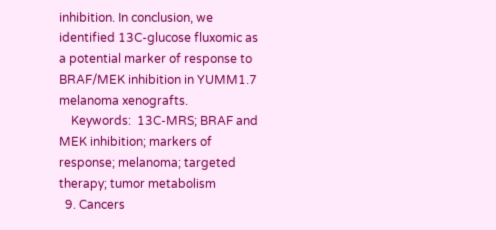inhibition. In conclusion, we identified 13C-glucose fluxomic as a potential marker of response to BRAF/MEK inhibition in YUMM1.7 melanoma xenografts.
    Keywords:  13C-MRS; BRAF and MEK inhibition; markers of response; melanoma; targeted therapy; tumor metabolism
  9. Cancers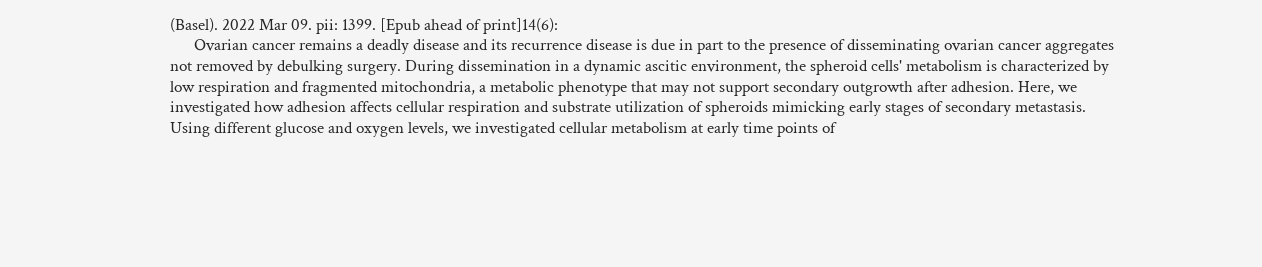(Basel). 2022 Mar 09. pii: 1399. [Epub ahead of print]14(6):
      Ovarian cancer remains a deadly disease and its recurrence disease is due in part to the presence of disseminating ovarian cancer aggregates not removed by debulking surgery. During dissemination in a dynamic ascitic environment, the spheroid cells' metabolism is characterized by low respiration and fragmented mitochondria, a metabolic phenotype that may not support secondary outgrowth after adhesion. Here, we investigated how adhesion affects cellular respiration and substrate utilization of spheroids mimicking early stages of secondary metastasis. Using different glucose and oxygen levels, we investigated cellular metabolism at early time points of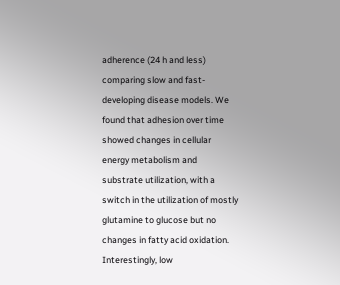adherence (24 h and less) comparing slow and fast-developing disease models. We found that adhesion over time showed changes in cellular energy metabolism and substrate utilization, with a switch in the utilization of mostly glutamine to glucose but no changes in fatty acid oxidation. Interestingly, low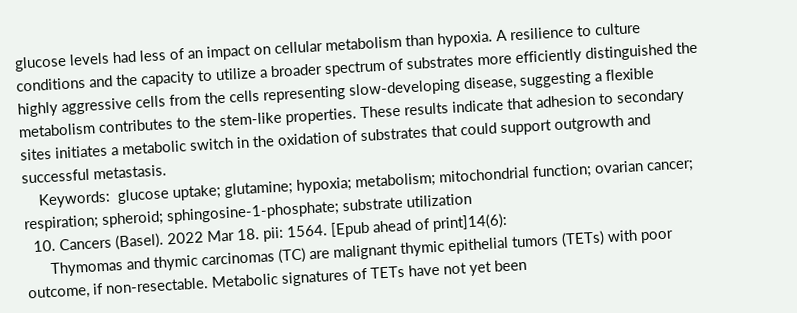glucose levels had less of an impact on cellular metabolism than hypoxia. A resilience to culture conditions and the capacity to utilize a broader spectrum of substrates more efficiently distinguished the highly aggressive cells from the cells representing slow-developing disease, suggesting a flexible metabolism contributes to the stem-like properties. These results indicate that adhesion to secondary sites initiates a metabolic switch in the oxidation of substrates that could support outgrowth and successful metastasis.
    Keywords:  glucose uptake; glutamine; hypoxia; metabolism; mitochondrial function; ovarian cancer; respiration; spheroid; sphingosine-1-phosphate; substrate utilization
  10. Cancers (Basel). 2022 Mar 18. pii: 1564. [Epub ahead of print]14(6):
      Thymomas and thymic carcinomas (TC) are malignant thymic epithelial tumors (TETs) with poor outcome, if non-resectable. Metabolic signatures of TETs have not yet been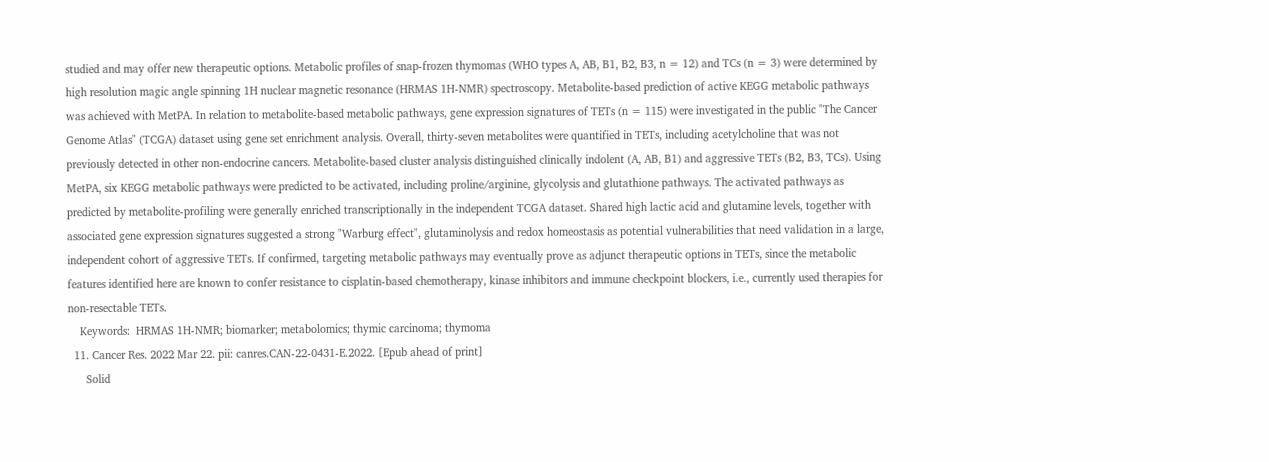studied and may offer new therapeutic options. Metabolic profiles of snap-frozen thymomas (WHO types A, AB, B1, B2, B3, n = 12) and TCs (n = 3) were determined by high resolution magic angle spinning 1H nuclear magnetic resonance (HRMAS 1H-NMR) spectroscopy. Metabolite-based prediction of active KEGG metabolic pathways was achieved with MetPA. In relation to metabolite-based metabolic pathways, gene expression signatures of TETs (n = 115) were investigated in the public "The Cancer Genome Atlas" (TCGA) dataset using gene set enrichment analysis. Overall, thirty-seven metabolites were quantified in TETs, including acetylcholine that was not previously detected in other non-endocrine cancers. Metabolite-based cluster analysis distinguished clinically indolent (A, AB, B1) and aggressive TETs (B2, B3, TCs). Using MetPA, six KEGG metabolic pathways were predicted to be activated, including proline/arginine, glycolysis and glutathione pathways. The activated pathways as predicted by metabolite-profiling were generally enriched transcriptionally in the independent TCGA dataset. Shared high lactic acid and glutamine levels, together with associated gene expression signatures suggested a strong "Warburg effect", glutaminolysis and redox homeostasis as potential vulnerabilities that need validation in a large, independent cohort of aggressive TETs. If confirmed, targeting metabolic pathways may eventually prove as adjunct therapeutic options in TETs, since the metabolic features identified here are known to confer resistance to cisplatin-based chemotherapy, kinase inhibitors and immune checkpoint blockers, i.e., currently used therapies for non-resectable TETs.
    Keywords:  HRMAS 1H-NMR; biomarker; metabolomics; thymic carcinoma; thymoma
  11. Cancer Res. 2022 Mar 22. pii: canres.CAN-22-0431-E.2022. [Epub ahead of print]
      Solid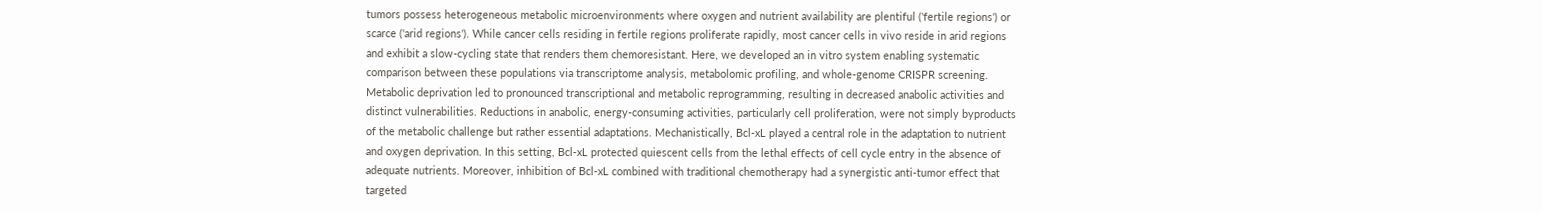tumors possess heterogeneous metabolic microenvironments where oxygen and nutrient availability are plentiful ('fertile regions') or scarce ('arid regions'). While cancer cells residing in fertile regions proliferate rapidly, most cancer cells in vivo reside in arid regions and exhibit a slow-cycling state that renders them chemoresistant. Here, we developed an in vitro system enabling systematic comparison between these populations via transcriptome analysis, metabolomic profiling, and whole-genome CRISPR screening. Metabolic deprivation led to pronounced transcriptional and metabolic reprogramming, resulting in decreased anabolic activities and distinct vulnerabilities. Reductions in anabolic, energy-consuming activities, particularly cell proliferation, were not simply byproducts of the metabolic challenge but rather essential adaptations. Mechanistically, Bcl-xL played a central role in the adaptation to nutrient and oxygen deprivation. In this setting, Bcl-xL protected quiescent cells from the lethal effects of cell cycle entry in the absence of adequate nutrients. Moreover, inhibition of Bcl-xL combined with traditional chemotherapy had a synergistic anti-tumor effect that targeted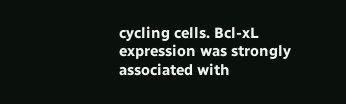cycling cells. Bcl-xL expression was strongly associated with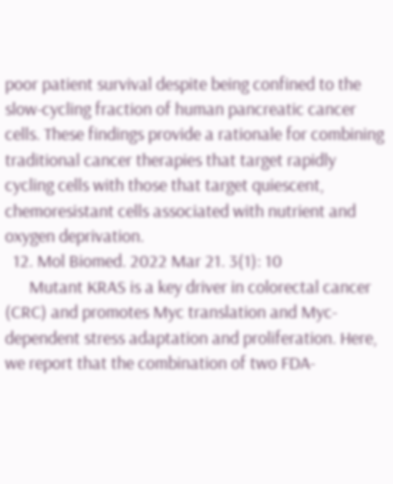poor patient survival despite being confined to the slow-cycling fraction of human pancreatic cancer cells. These findings provide a rationale for combining traditional cancer therapies that target rapidly cycling cells with those that target quiescent, chemoresistant cells associated with nutrient and oxygen deprivation.
  12. Mol Biomed. 2022 Mar 21. 3(1): 10
      Mutant KRAS is a key driver in colorectal cancer (CRC) and promotes Myc translation and Myc-dependent stress adaptation and proliferation. Here, we report that the combination of two FDA-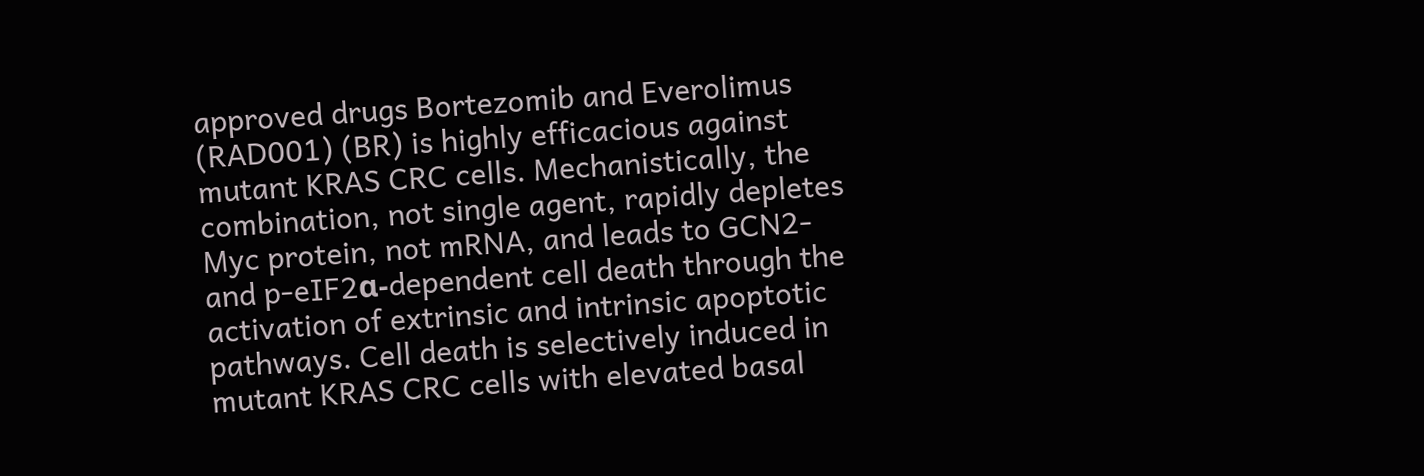approved drugs Bortezomib and Everolimus (RAD001) (BR) is highly efficacious against mutant KRAS CRC cells. Mechanistically, the combination, not single agent, rapidly depletes Myc protein, not mRNA, and leads to GCN2- and p-eIF2α-dependent cell death through the activation of extrinsic and intrinsic apoptotic pathways. Cell death is selectively induced in mutant KRAS CRC cells with elevated basal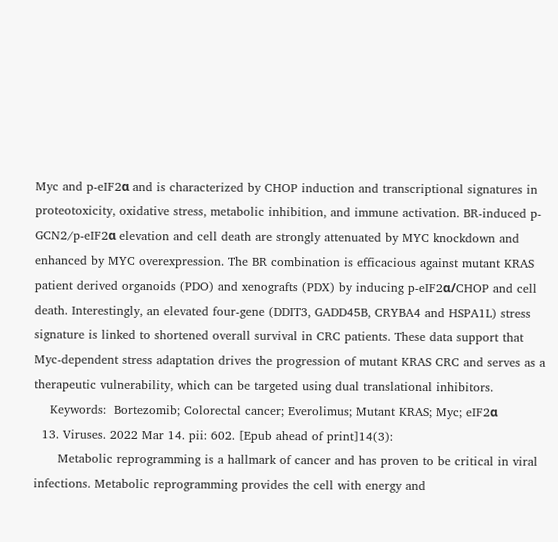Myc and p-eIF2α and is characterized by CHOP induction and transcriptional signatures in proteotoxicity, oxidative stress, metabolic inhibition, and immune activation. BR-induced p-GCN2/p-eIF2α elevation and cell death are strongly attenuated by MYC knockdown and enhanced by MYC overexpression. The BR combination is efficacious against mutant KRAS patient derived organoids (PDO) and xenografts (PDX) by inducing p-eIF2α/CHOP and cell death. Interestingly, an elevated four-gene (DDIT3, GADD45B, CRYBA4 and HSPA1L) stress signature is linked to shortened overall survival in CRC patients. These data support that Myc-dependent stress adaptation drives the progression of mutant KRAS CRC and serves as a therapeutic vulnerability, which can be targeted using dual translational inhibitors.
    Keywords:  Bortezomib; Colorectal cancer; Everolimus; Mutant KRAS; Myc; eIF2α
  13. Viruses. 2022 Mar 14. pii: 602. [Epub ahead of print]14(3):
      Metabolic reprogramming is a hallmark of cancer and has proven to be critical in viral infections. Metabolic reprogramming provides the cell with energy and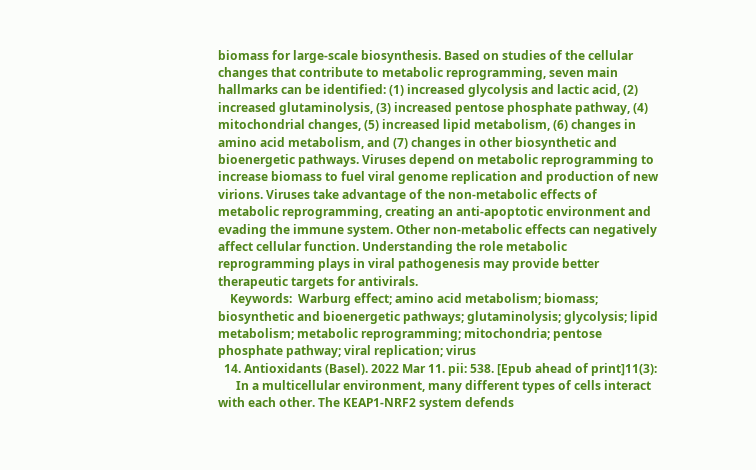biomass for large-scale biosynthesis. Based on studies of the cellular changes that contribute to metabolic reprogramming, seven main hallmarks can be identified: (1) increased glycolysis and lactic acid, (2) increased glutaminolysis, (3) increased pentose phosphate pathway, (4) mitochondrial changes, (5) increased lipid metabolism, (6) changes in amino acid metabolism, and (7) changes in other biosynthetic and bioenergetic pathways. Viruses depend on metabolic reprogramming to increase biomass to fuel viral genome replication and production of new virions. Viruses take advantage of the non-metabolic effects of metabolic reprogramming, creating an anti-apoptotic environment and evading the immune system. Other non-metabolic effects can negatively affect cellular function. Understanding the role metabolic reprogramming plays in viral pathogenesis may provide better therapeutic targets for antivirals.
    Keywords:  Warburg effect; amino acid metabolism; biomass; biosynthetic and bioenergetic pathways; glutaminolysis; glycolysis; lipid metabolism; metabolic reprogramming; mitochondria; pentose phosphate pathway; viral replication; virus
  14. Antioxidants (Basel). 2022 Mar 11. pii: 538. [Epub ahead of print]11(3):
      In a multicellular environment, many different types of cells interact with each other. The KEAP1-NRF2 system defends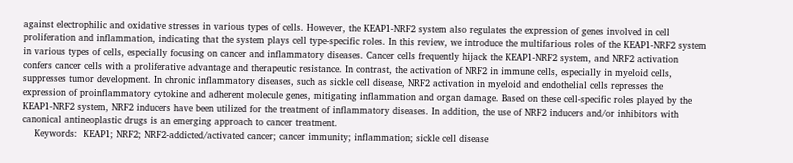against electrophilic and oxidative stresses in various types of cells. However, the KEAP1-NRF2 system also regulates the expression of genes involved in cell proliferation and inflammation, indicating that the system plays cell type-specific roles. In this review, we introduce the multifarious roles of the KEAP1-NRF2 system in various types of cells, especially focusing on cancer and inflammatory diseases. Cancer cells frequently hijack the KEAP1-NRF2 system, and NRF2 activation confers cancer cells with a proliferative advantage and therapeutic resistance. In contrast, the activation of NRF2 in immune cells, especially in myeloid cells, suppresses tumor development. In chronic inflammatory diseases, such as sickle cell disease, NRF2 activation in myeloid and endothelial cells represses the expression of proinflammatory cytokine and adherent molecule genes, mitigating inflammation and organ damage. Based on these cell-specific roles played by the KEAP1-NRF2 system, NRF2 inducers have been utilized for the treatment of inflammatory diseases. In addition, the use of NRF2 inducers and/or inhibitors with canonical antineoplastic drugs is an emerging approach to cancer treatment.
    Keywords:  KEAP1; NRF2; NRF2-addicted/activated cancer; cancer immunity; inflammation; sickle cell disease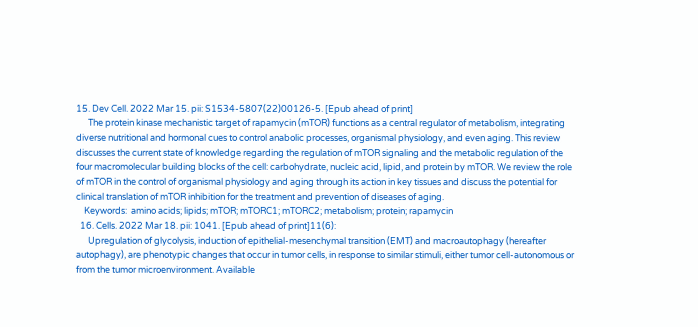15. Dev Cell. 2022 Mar 15. pii: S1534-5807(22)00126-5. [Epub ahead of print]
      The protein kinase mechanistic target of rapamycin (mTOR) functions as a central regulator of metabolism, integrating diverse nutritional and hormonal cues to control anabolic processes, organismal physiology, and even aging. This review discusses the current state of knowledge regarding the regulation of mTOR signaling and the metabolic regulation of the four macromolecular building blocks of the cell: carbohydrate, nucleic acid, lipid, and protein by mTOR. We review the role of mTOR in the control of organismal physiology and aging through its action in key tissues and discuss the potential for clinical translation of mTOR inhibition for the treatment and prevention of diseases of aging.
    Keywords:  amino acids; lipids; mTOR; mTORC1; mTORC2; metabolism; protein; rapamycin
  16. Cells. 2022 Mar 18. pii: 1041. [Epub ahead of print]11(6):
      Upregulation of glycolysis, induction of epithelial-mesenchymal transition (EMT) and macroautophagy (hereafter autophagy), are phenotypic changes that occur in tumor cells, in response to similar stimuli, either tumor cell-autonomous or from the tumor microenvironment. Available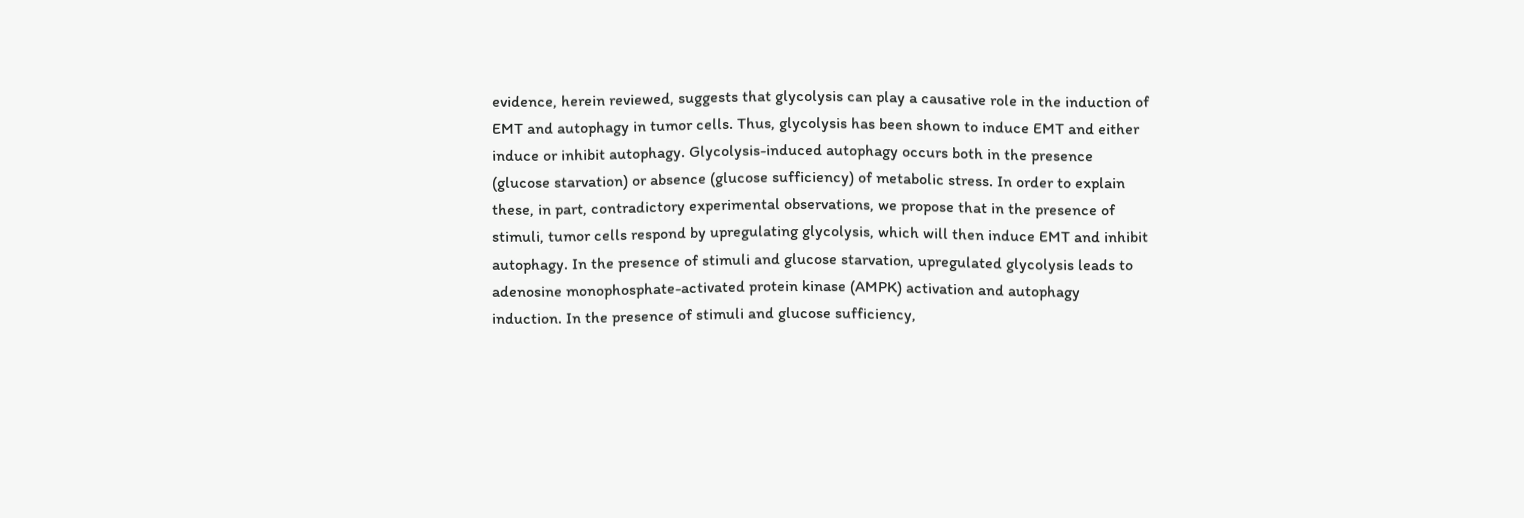evidence, herein reviewed, suggests that glycolysis can play a causative role in the induction of EMT and autophagy in tumor cells. Thus, glycolysis has been shown to induce EMT and either induce or inhibit autophagy. Glycolysis-induced autophagy occurs both in the presence (glucose starvation) or absence (glucose sufficiency) of metabolic stress. In order to explain these, in part, contradictory experimental observations, we propose that in the presence of stimuli, tumor cells respond by upregulating glycolysis, which will then induce EMT and inhibit autophagy. In the presence of stimuli and glucose starvation, upregulated glycolysis leads to adenosine monophosphate-activated protein kinase (AMPK) activation and autophagy induction. In the presence of stimuli and glucose sufficiency,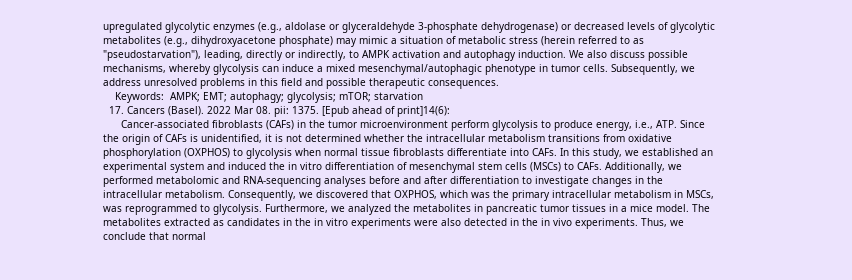upregulated glycolytic enzymes (e.g., aldolase or glyceraldehyde 3-phosphate dehydrogenase) or decreased levels of glycolytic metabolites (e.g., dihydroxyacetone phosphate) may mimic a situation of metabolic stress (herein referred to as "pseudostarvation"), leading, directly or indirectly, to AMPK activation and autophagy induction. We also discuss possible mechanisms, whereby glycolysis can induce a mixed mesenchymal/autophagic phenotype in tumor cells. Subsequently, we address unresolved problems in this field and possible therapeutic consequences.
    Keywords:  AMPK; EMT; autophagy; glycolysis; mTOR; starvation
  17. Cancers (Basel). 2022 Mar 08. pii: 1375. [Epub ahead of print]14(6):
      Cancer-associated fibroblasts (CAFs) in the tumor microenvironment perform glycolysis to produce energy, i.e., ATP. Since the origin of CAFs is unidentified, it is not determined whether the intracellular metabolism transitions from oxidative phosphorylation (OXPHOS) to glycolysis when normal tissue fibroblasts differentiate into CAFs. In this study, we established an experimental system and induced the in vitro differentiation of mesenchymal stem cells (MSCs) to CAFs. Additionally, we performed metabolomic and RNA-sequencing analyses before and after differentiation to investigate changes in the intracellular metabolism. Consequently, we discovered that OXPHOS, which was the primary intracellular metabolism in MSCs, was reprogrammed to glycolysis. Furthermore, we analyzed the metabolites in pancreatic tumor tissues in a mice model. The metabolites extracted as candidates in the in vitro experiments were also detected in the in vivo experiments. Thus, we conclude that normal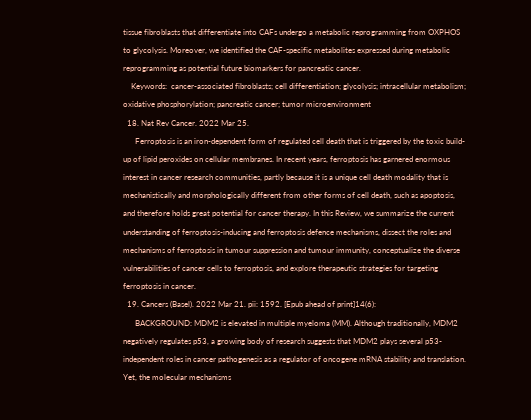tissue fibroblasts that differentiate into CAFs undergo a metabolic reprogramming from OXPHOS to glycolysis. Moreover, we identified the CAF-specific metabolites expressed during metabolic reprogramming as potential future biomarkers for pancreatic cancer.
    Keywords:  cancer-associated fibroblasts; cell differentiation; glycolysis; intracellular metabolism; oxidative phosphorylation; pancreatic cancer; tumor microenvironment
  18. Nat Rev Cancer. 2022 Mar 25.
      Ferroptosis is an iron-dependent form of regulated cell death that is triggered by the toxic build-up of lipid peroxides on cellular membranes. In recent years, ferroptosis has garnered enormous interest in cancer research communities, partly because it is a unique cell death modality that is mechanistically and morphologically different from other forms of cell death, such as apoptosis, and therefore holds great potential for cancer therapy. In this Review, we summarize the current understanding of ferroptosis-inducing and ferroptosis defence mechanisms, dissect the roles and mechanisms of ferroptosis in tumour suppression and tumour immunity, conceptualize the diverse vulnerabilities of cancer cells to ferroptosis, and explore therapeutic strategies for targeting ferroptosis in cancer.
  19. Cancers (Basel). 2022 Mar 21. pii: 1592. [Epub ahead of print]14(6):
      BACKGROUND: MDM2 is elevated in multiple myeloma (MM). Although traditionally, MDM2 negatively regulates p53, a growing body of research suggests that MDM2 plays several p53-independent roles in cancer pathogenesis as a regulator of oncogene mRNA stability and translation. Yet, the molecular mechanisms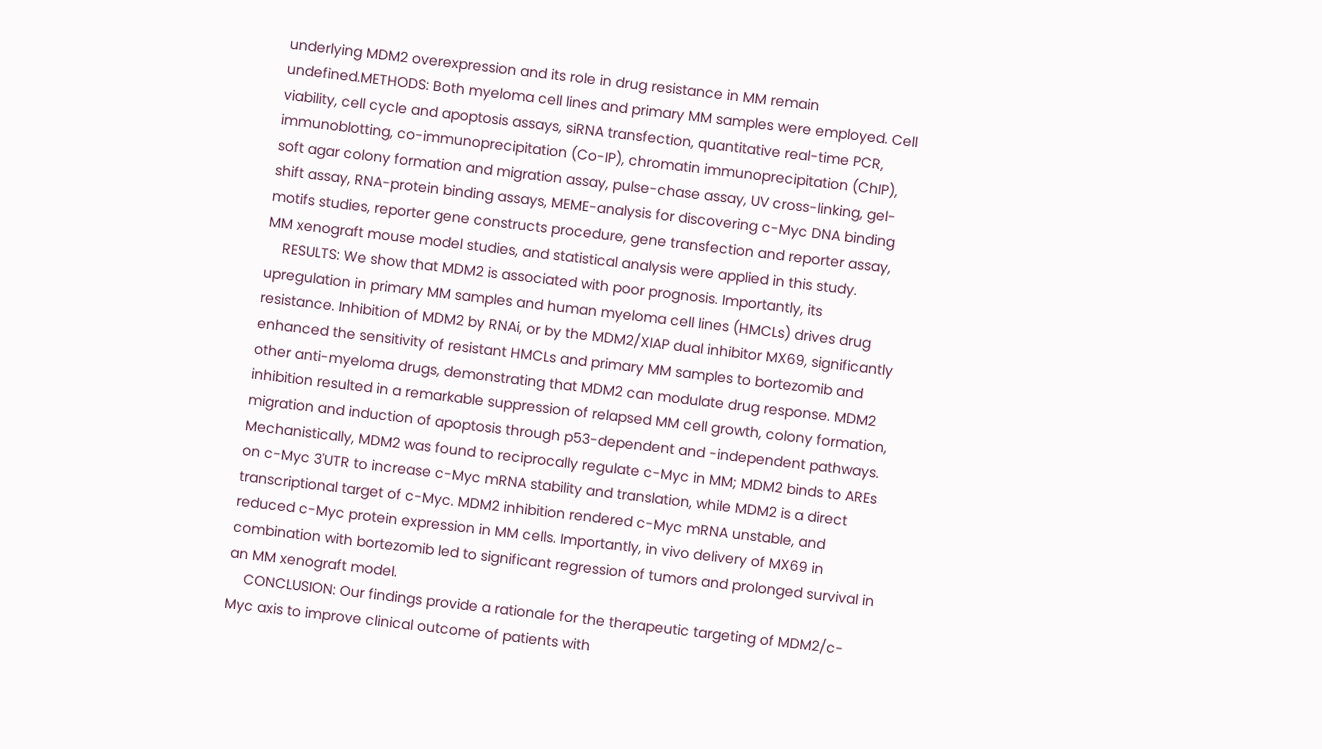underlying MDM2 overexpression and its role in drug resistance in MM remain undefined.METHODS: Both myeloma cell lines and primary MM samples were employed. Cell viability, cell cycle and apoptosis assays, siRNA transfection, quantitative real-time PCR, immunoblotting, co-immunoprecipitation (Co-IP), chromatin immunoprecipitation (ChIP), soft agar colony formation and migration assay, pulse-chase assay, UV cross-linking, gel-shift assay, RNA-protein binding assays, MEME-analysis for discovering c-Myc DNA binding motifs studies, reporter gene constructs procedure, gene transfection and reporter assay, MM xenograft mouse model studies, and statistical analysis were applied in this study.
    RESULTS: We show that MDM2 is associated with poor prognosis. Importantly, its upregulation in primary MM samples and human myeloma cell lines (HMCLs) drives drug resistance. Inhibition of MDM2 by RNAi, or by the MDM2/XIAP dual inhibitor MX69, significantly enhanced the sensitivity of resistant HMCLs and primary MM samples to bortezomib and other anti-myeloma drugs, demonstrating that MDM2 can modulate drug response. MDM2 inhibition resulted in a remarkable suppression of relapsed MM cell growth, colony formation, migration and induction of apoptosis through p53-dependent and -independent pathways. Mechanistically, MDM2 was found to reciprocally regulate c-Myc in MM; MDM2 binds to AREs on c-Myc 3'UTR to increase c-Myc mRNA stability and translation, while MDM2 is a direct transcriptional target of c-Myc. MDM2 inhibition rendered c-Myc mRNA unstable, and reduced c-Myc protein expression in MM cells. Importantly, in vivo delivery of MX69 in combination with bortezomib led to significant regression of tumors and prolonged survival in an MM xenograft model.
    CONCLUSION: Our findings provide a rationale for the therapeutic targeting of MDM2/c-Myc axis to improve clinical outcome of patients with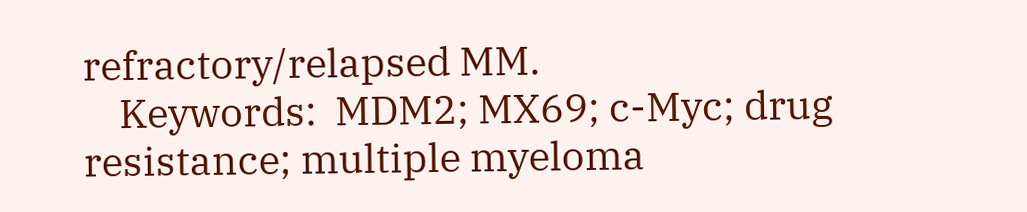refractory/relapsed MM.
    Keywords:  MDM2; MX69; c-Myc; drug resistance; multiple myeloma